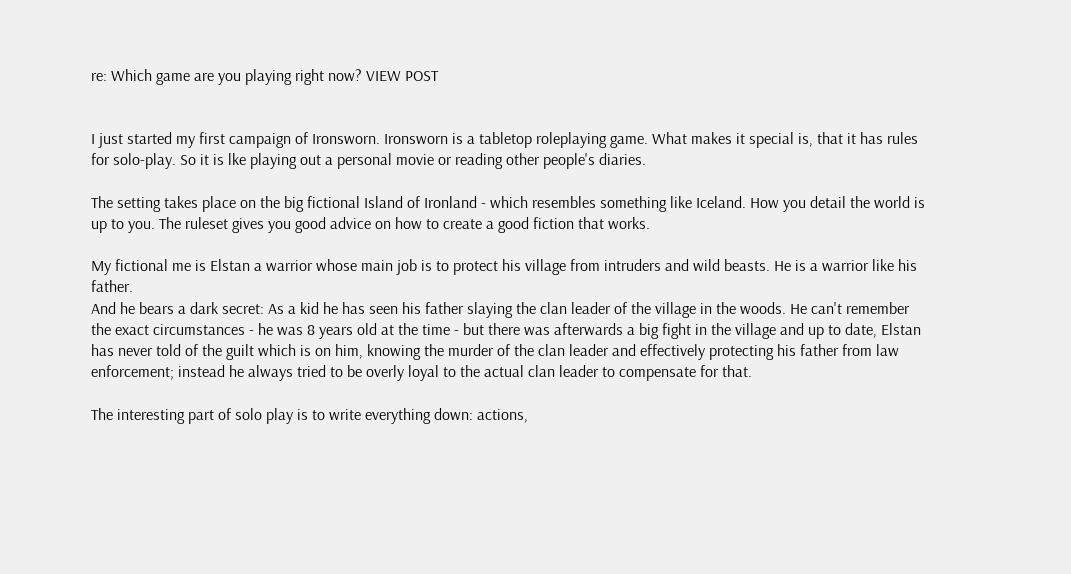re: Which game are you playing right now? VIEW POST


I just started my first campaign of Ironsworn. Ironsworn is a tabletop roleplaying game. What makes it special is, that it has rules for solo-play. So it is lke playing out a personal movie or reading other people's diaries.

The setting takes place on the big fictional Island of Ironland - which resembles something like Iceland. How you detail the world is up to you. The ruleset gives you good advice on how to create a good fiction that works.

My fictional me is Elstan a warrior whose main job is to protect his village from intruders and wild beasts. He is a warrior like his father.
And he bears a dark secret: As a kid he has seen his father slaying the clan leader of the village in the woods. He can't remember the exact circumstances - he was 8 years old at the time - but there was afterwards a big fight in the village and up to date, Elstan has never told of the guilt which is on him, knowing the murder of the clan leader and effectively protecting his father from law enforcement; instead he always tried to be overly loyal to the actual clan leader to compensate for that.

The interesting part of solo play is to write everything down: actions,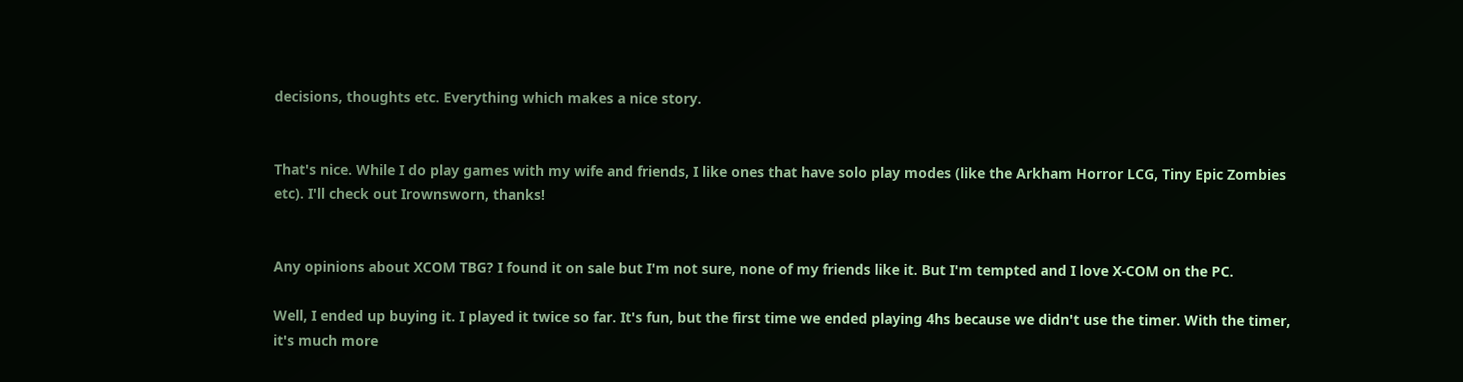decisions, thoughts etc. Everything which makes a nice story.


That's nice. While I do play games with my wife and friends, I like ones that have solo play modes (like the Arkham Horror LCG, Tiny Epic Zombies etc). I'll check out Irownsworn, thanks!


Any opinions about XCOM TBG? I found it on sale but I'm not sure, none of my friends like it. But I'm tempted and I love X-COM on the PC.

Well, I ended up buying it. I played it twice so far. It's fun, but the first time we ended playing 4hs because we didn't use the timer. With the timer, it's much more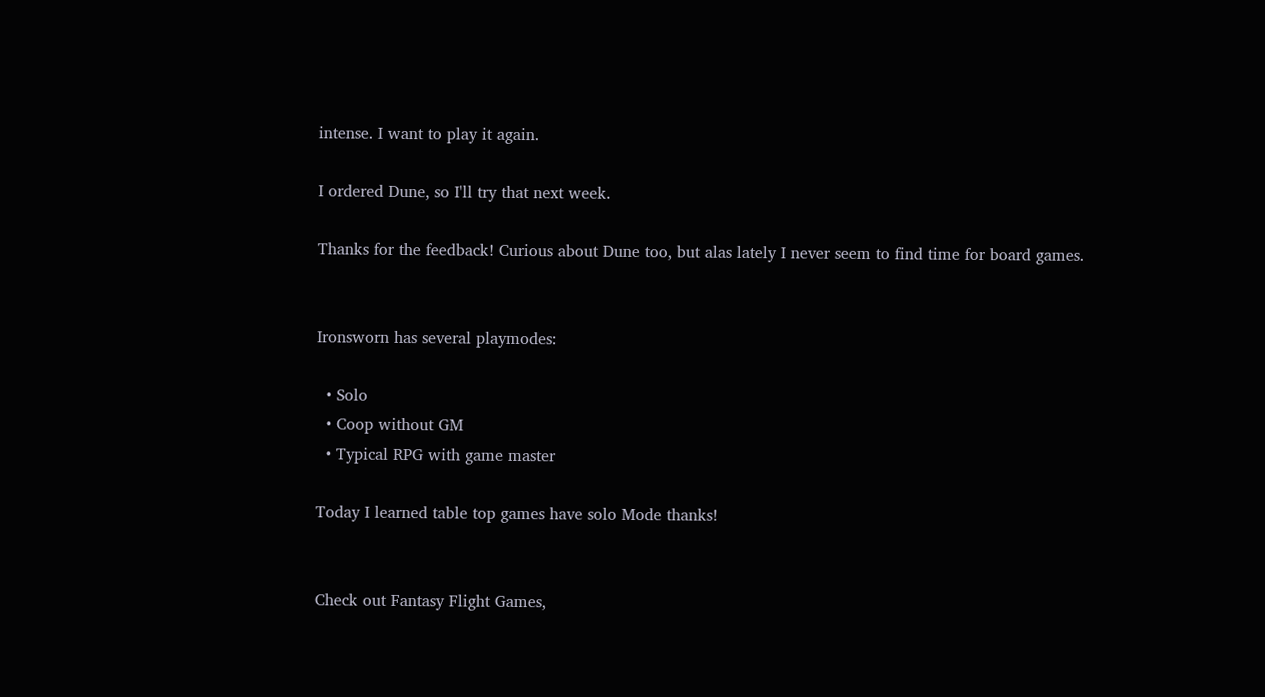intense. I want to play it again.

I ordered Dune, so I'll try that next week.

Thanks for the feedback! Curious about Dune too, but alas lately I never seem to find time for board games.


Ironsworn has several playmodes:

  • Solo
  • Coop without GM
  • Typical RPG with game master

Today I learned table top games have solo Mode thanks!


Check out Fantasy Flight Games,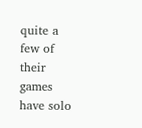quite a few of their games have solo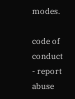modes.

code of conduct - report abuse